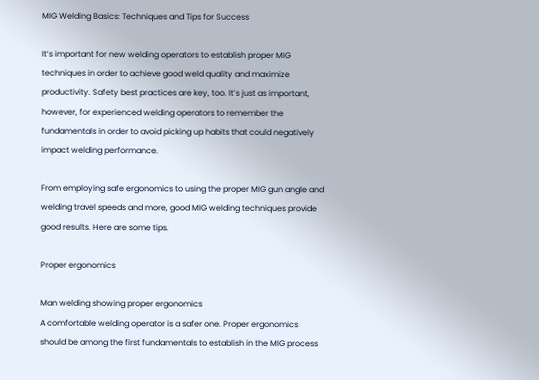MIG Welding Basics: Techniques and Tips for Success

It’s important for new welding operators to establish proper MIG techniques in order to achieve good weld quality and maximize productivity. Safety best practices are key, too. It’s just as important, however, for experienced welding operators to remember the fundamentals in order to avoid picking up habits that could negatively impact welding performance.

From employing safe ergonomics to using the proper MIG gun angle and welding travel speeds and more, good MIG welding techniques provide good results. Here are some tips.

Proper ergonomics

Man welding showing proper ergonomics
A comfortable welding operator is a safer one. Proper ergonomics should be among the first fundamentals to establish in the MIG process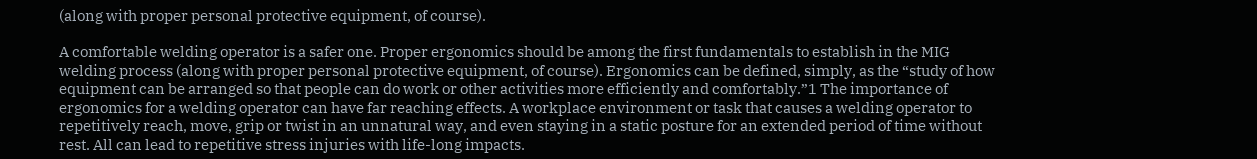(along with proper personal protective equipment, of course).

A comfortable welding operator is a safer one. Proper ergonomics should be among the first fundamentals to establish in the MIG welding process (along with proper personal protective equipment, of course). Ergonomics can be defined, simply, as the “study of how equipment can be arranged so that people can do work or other activities more efficiently and comfortably.”1 The importance of ergonomics for a welding operator can have far reaching effects. A workplace environment or task that causes a welding operator to repetitively reach, move, grip or twist in an unnatural way, and even staying in a static posture for an extended period of time without rest. All can lead to repetitive stress injuries with life-long impacts.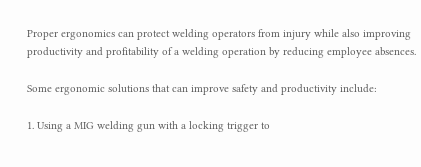Proper ergonomics can protect welding operators from injury while also improving productivity and profitability of a welding operation by reducing employee absences.

Some ergonomic solutions that can improve safety and productivity include:

1. Using a MIG welding gun with a locking trigger to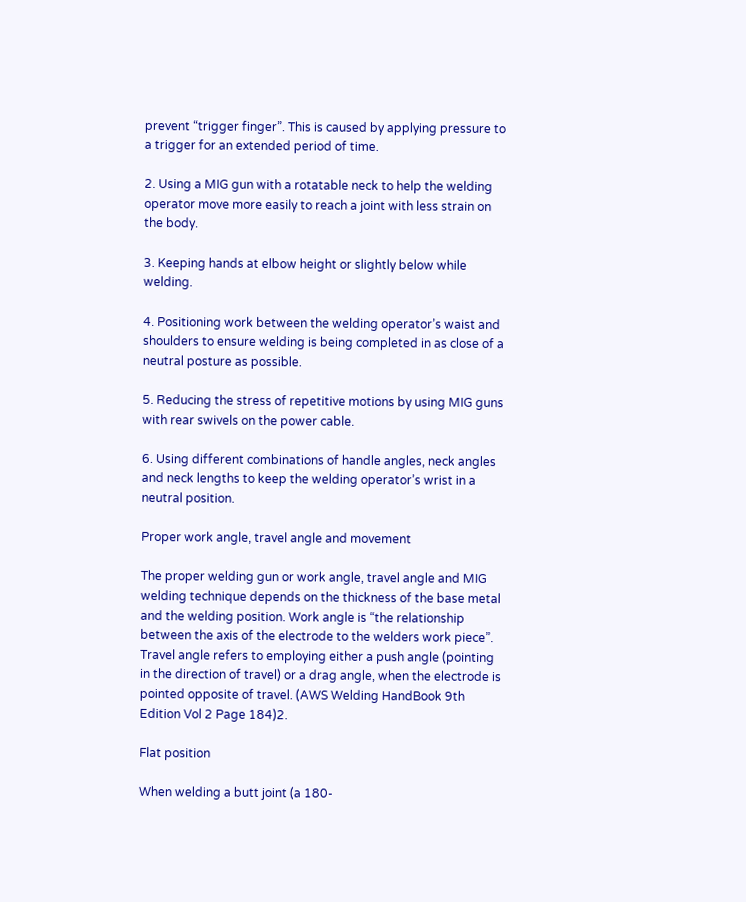prevent “trigger finger”. This is caused by applying pressure to a trigger for an extended period of time.

2. Using a MIG gun with a rotatable neck to help the welding operator move more easily to reach a joint with less strain on the body.

3. Keeping hands at elbow height or slightly below while welding.

4. Positioning work between the welding operator’s waist and shoulders to ensure welding is being completed in as close of a neutral posture as possible.

5. Reducing the stress of repetitive motions by using MIG guns with rear swivels on the power cable.

6. Using different combinations of handle angles, neck angles and neck lengths to keep the welding operator’s wrist in a neutral position.

Proper work angle, travel angle and movement

The proper welding gun or work angle, travel angle and MIG welding technique depends on the thickness of the base metal and the welding position. Work angle is “the relationship between the axis of the electrode to the welders work piece”. Travel angle refers to employing either a push angle (pointing in the direction of travel) or a drag angle, when the electrode is pointed opposite of travel. (AWS Welding HandBook 9th Edition Vol 2 Page 184)2.

Flat position

When welding a butt joint (a 180-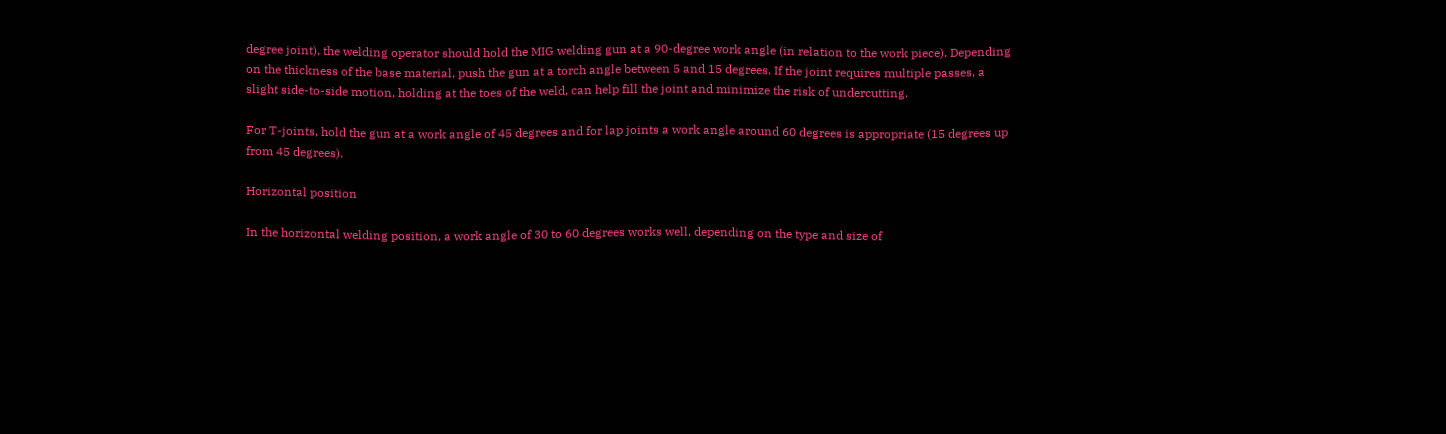degree joint), the welding operator should hold the MIG welding gun at a 90-degree work angle (in relation to the work piece). Depending on the thickness of the base material, push the gun at a torch angle between 5 and 15 degrees. If the joint requires multiple passes, a slight side-to-side motion, holding at the toes of the weld, can help fill the joint and minimize the risk of undercutting.

For T-joints, hold the gun at a work angle of 45 degrees and for lap joints a work angle around 60 degrees is appropriate (15 degrees up from 45 degrees).

Horizontal position

In the horizontal welding position, a work angle of 30 to 60 degrees works well, depending on the type and size of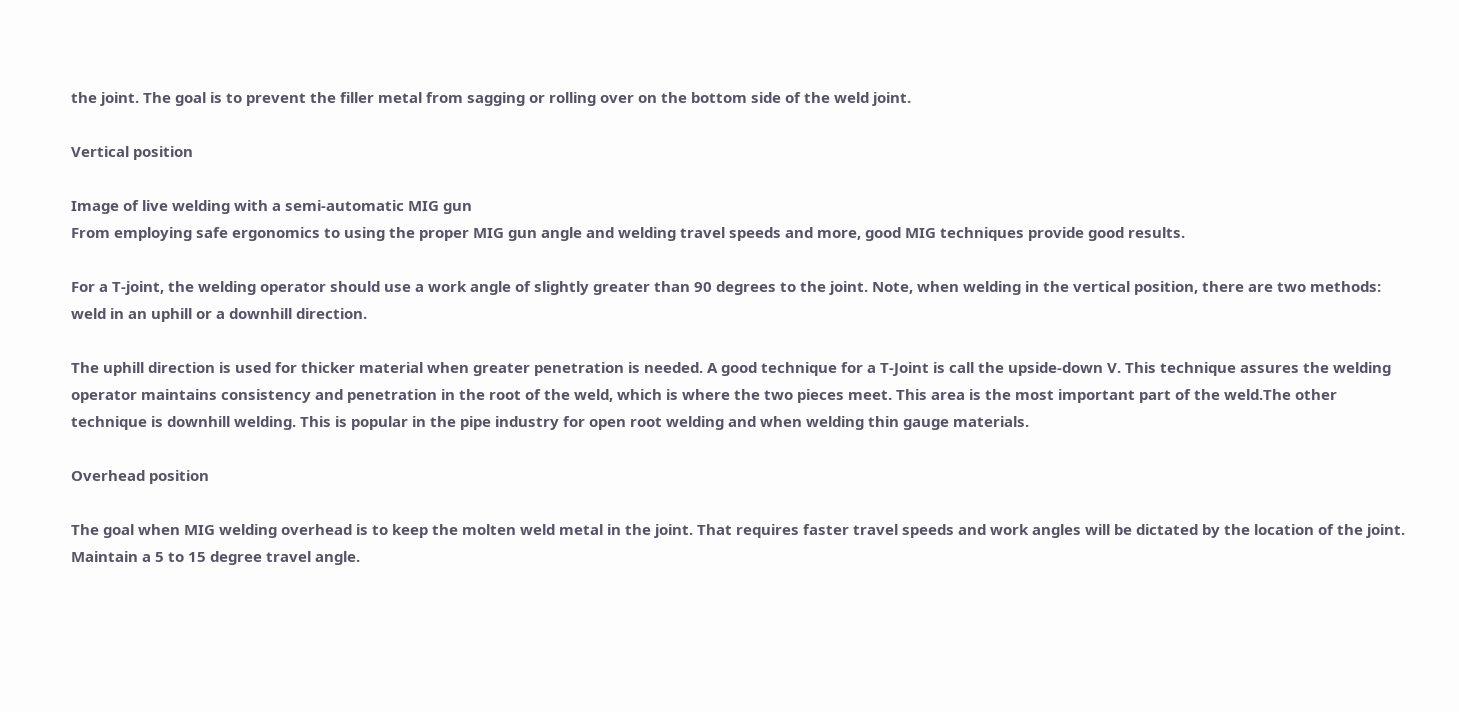the joint. The goal is to prevent the filler metal from sagging or rolling over on the bottom side of the weld joint.

Vertical position

Image of live welding with a semi-automatic MIG gun
From employing safe ergonomics to using the proper MIG gun angle and welding travel speeds and more, good MIG techniques provide good results.

For a T-joint, the welding operator should use a work angle of slightly greater than 90 degrees to the joint. Note, when welding in the vertical position, there are two methods: weld in an uphill or a downhill direction.

The uphill direction is used for thicker material when greater penetration is needed. A good technique for a T-Joint is call the upside-down V. This technique assures the welding operator maintains consistency and penetration in the root of the weld, which is where the two pieces meet. This area is the most important part of the weld.The other technique is downhill welding. This is popular in the pipe industry for open root welding and when welding thin gauge materials.

Overhead position

The goal when MIG welding overhead is to keep the molten weld metal in the joint. That requires faster travel speeds and work angles will be dictated by the location of the joint. Maintain a 5 to 15 degree travel angle.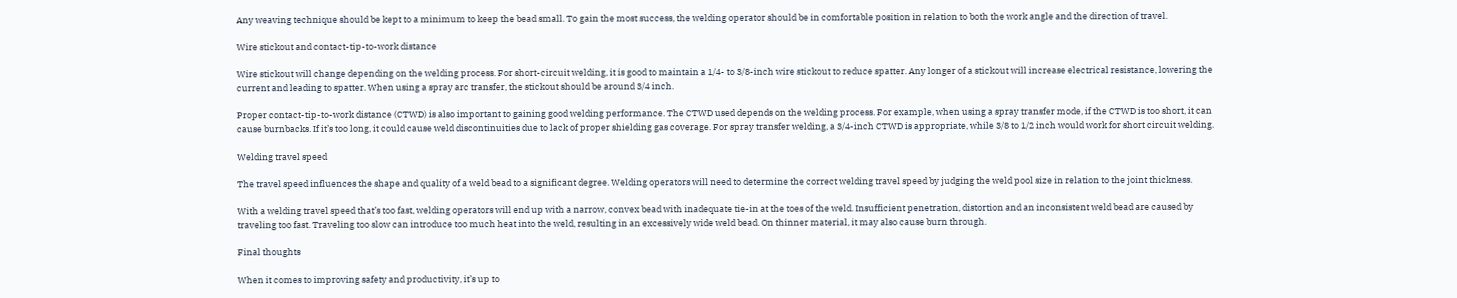Any weaving technique should be kept to a minimum to keep the bead small. To gain the most success, the welding operator should be in comfortable position in relation to both the work angle and the direction of travel.

Wire stickout and contact-tip-to-work distance

Wire stickout will change depending on the welding process. For short-circuit welding, it is good to maintain a 1/4- to 3/8-inch wire stickout to reduce spatter. Any longer of a stickout will increase electrical resistance, lowering the current and leading to spatter. When using a spray arc transfer, the stickout should be around 3/4 inch.

Proper contact-tip-to-work distance (CTWD) is also important to gaining good welding performance. The CTWD used depends on the welding process. For example, when using a spray transfer mode, if the CTWD is too short, it can cause burnbacks. If it’s too long, it could cause weld discontinuities due to lack of proper shielding gas coverage. For spray transfer welding, a 3/4-inch CTWD is appropriate, while 3/8 to 1/2 inch would work for short circuit welding.

Welding travel speed

The travel speed influences the shape and quality of a weld bead to a significant degree. Welding operators will need to determine the correct welding travel speed by judging the weld pool size in relation to the joint thickness.

With a welding travel speed that’s too fast, welding operators will end up with a narrow, convex bead with inadequate tie-in at the toes of the weld. Insufficient penetration, distortion and an inconsistent weld bead are caused by traveling too fast. Traveling too slow can introduce too much heat into the weld, resulting in an excessively wide weld bead. On thinner material, it may also cause burn through.

Final thoughts

When it comes to improving safety and productivity, it’s up to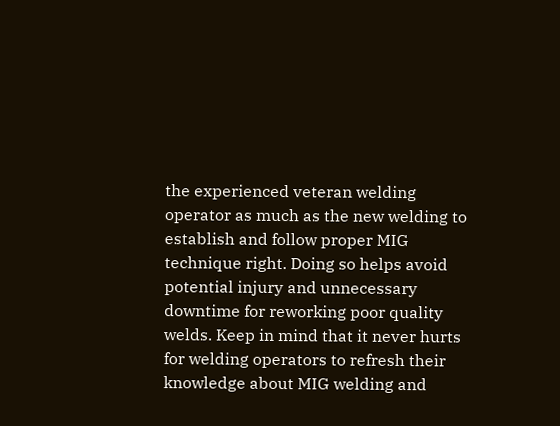the experienced veteran welding operator as much as the new welding to establish and follow proper MIG technique right. Doing so helps avoid potential injury and unnecessary downtime for reworking poor quality welds. Keep in mind that it never hurts for welding operators to refresh their knowledge about MIG welding and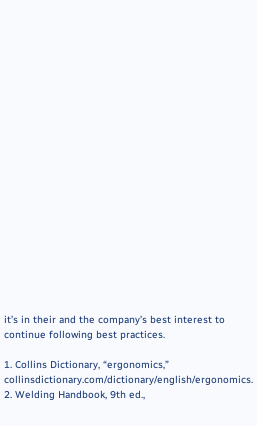it’s in their and the company’s best interest to continue following best practices.

1. Collins Dictionary, “ergonomics,” collinsdictionary.com/dictionary/english/ergonomics.
2. Welding Handbook, 9th ed.,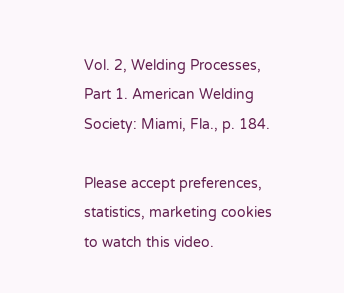Vol. 2, Welding Processes, Part 1. American Welding Society: Miami, Fla., p. 184.

Please accept preferences, statistics, marketing cookies to watch this video.